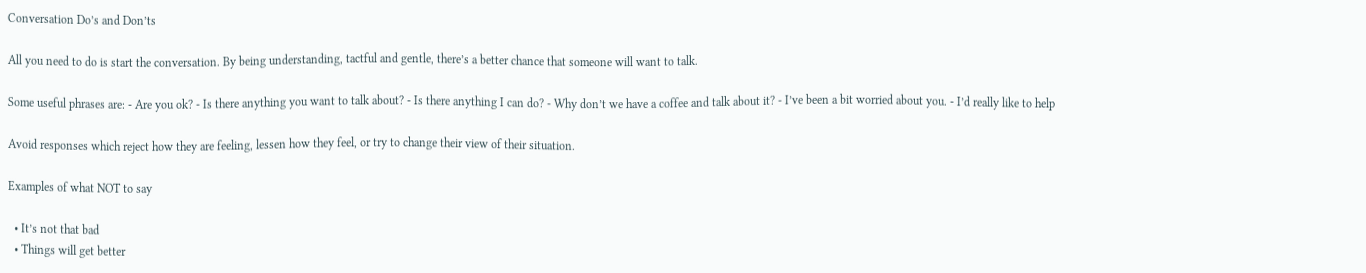Conversation Do’s and Don’ts

All you need to do is start the conversation. By being understanding, tactful and gentle, there’s a better chance that someone will want to talk.

Some useful phrases are: - Are you ok? - Is there anything you want to talk about? - Is there anything I can do? - Why don’t we have a coffee and talk about it? - I’ve been a bit worried about you. - I’d really like to help

Avoid responses which reject how they are feeling, lessen how they feel, or try to change their view of their situation.

Examples of what NOT to say

  • It’s not that bad
  • Things will get better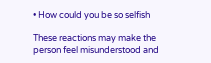• How could you be so selfish

These reactions may make the person feel misunderstood and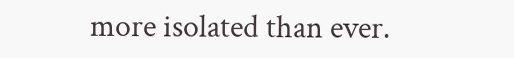more isolated than ever.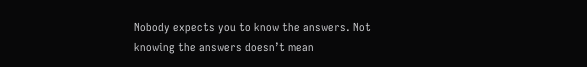Nobody expects you to know the answers. Not knowing the answers doesn’t mean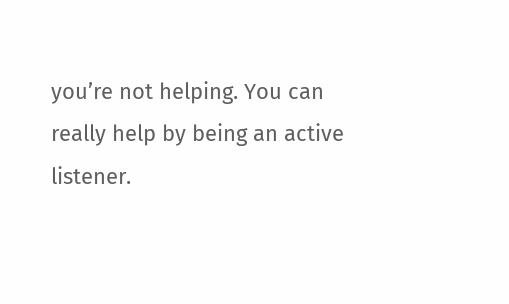you’re not helping. You can really help by being an active listener.